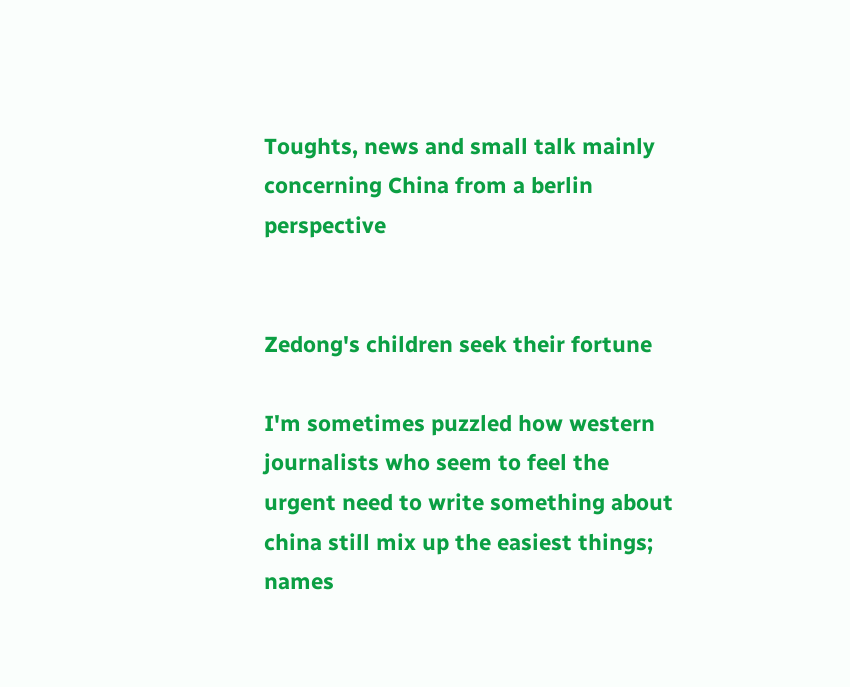Toughts, news and small talk mainly concerning China from a berlin perspective


Zedong's children seek their fortune

I'm sometimes puzzled how western journalists who seem to feel the urgent need to write something about china still mix up the easiest things; names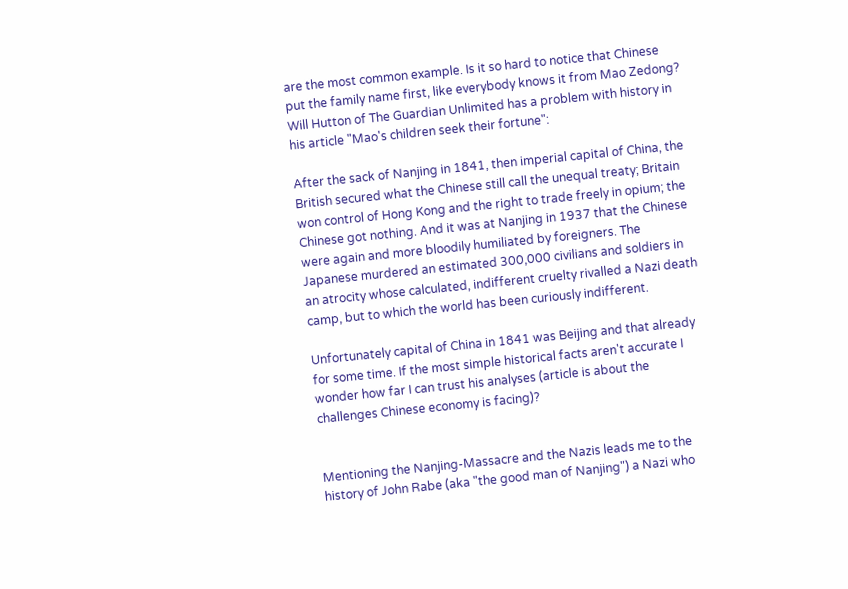are the most common example. Is it so hard to notice that Chinese put the family name first, like everybody knows it from Mao Zedong? Will Hutton of The Guardian Unlimited has a problem with history in his article "Mao's children seek their fortune":

After the sack of Nanjing in 1841, then imperial capital of China, the British secured what the Chinese still call the unequal treaty; Britain won control of Hong Kong and the right to trade freely in opium; the Chinese got nothing. And it was at Nanjing in 1937 that the Chinese were again and more bloodily humiliated by foreigners. The Japanese murdered an estimated 300,000 civilians and soldiers in an atrocity whose calculated, indifferent cruelty rivalled a Nazi death camp, but to which the world has been curiously indifferent.

Unfortunately capital of China in 1841 was Beijing and that already for some time. If the most simple historical facts aren't accurate I wonder how far I can trust his analyses (article is about the challenges Chinese economy is facing)?


Mentioning the Nanjing-Massacre and the Nazis leads me to the history of John Rabe (aka "the good man of Nanjing") a Nazi who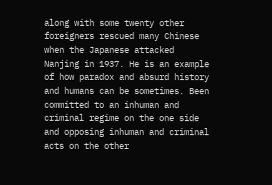along with some twenty other foreigners rescued many Chinese when the Japanese attacked Nanjing in 1937. He is an example of how paradox and absurd history and humans can be sometimes. Been committed to an inhuman and criminal regime on the one side and opposing inhuman and criminal acts on the other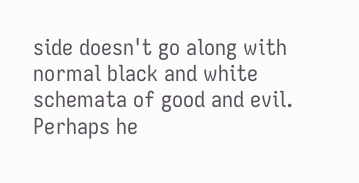side doesn't go along with normal black and white schemata of good and evil. Perhaps he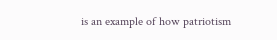is an example of how patriotism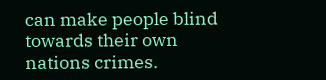can make people blind towards their own nations crimes.